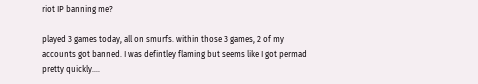riot IP banning me?

played 3 games today, all on smurfs. within those 3 games, 2 of my accounts got banned. I was defintley flaming but seems like I got permad pretty quickly....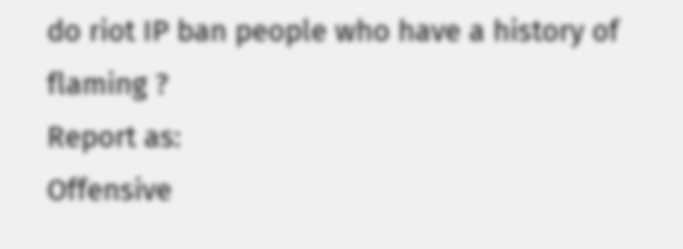do riot IP ban people who have a history of flaming ?
Report as:
Offensive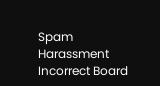Spam Harassment Incorrect Board